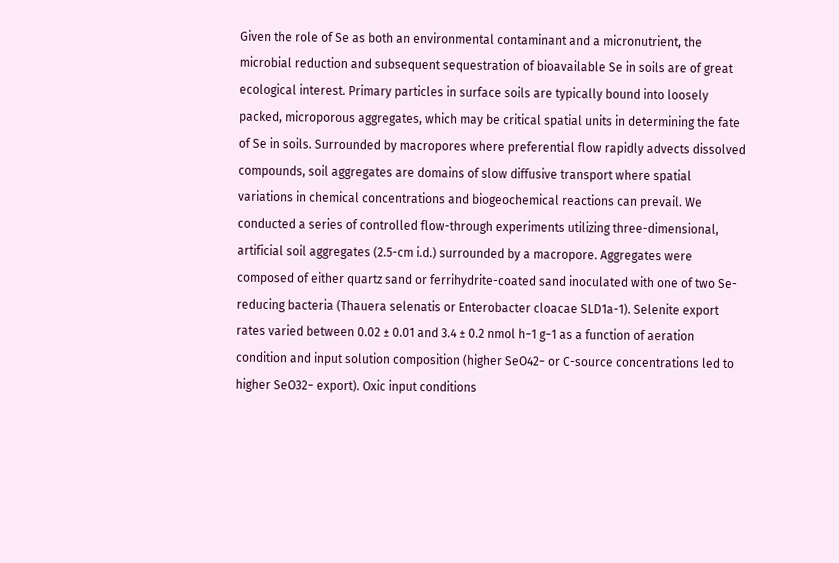Given the role of Se as both an environmental contaminant and a micronutrient, the microbial reduction and subsequent sequestration of bioavailable Se in soils are of great ecological interest. Primary particles in surface soils are typically bound into loosely packed, microporous aggregates, which may be critical spatial units in determining the fate of Se in soils. Surrounded by macropores where preferential flow rapidly advects dissolved compounds, soil aggregates are domains of slow diffusive transport where spatial variations in chemical concentrations and biogeochemical reactions can prevail. We conducted a series of controlled flow-through experiments utilizing three-dimensional, artificial soil aggregates (2.5-cm i.d.) surrounded by a macropore. Aggregates were composed of either quartz sand or ferrihydrite-coated sand inoculated with one of two Se-reducing bacteria (Thauera selenatis or Enterobacter cloacae SLD1a-1). Selenite export rates varied between 0.02 ± 0.01 and 3.4 ± 0.2 nmol h−1 g−1 as a function of aeration condition and input solution composition (higher SeO42− or C-source concentrations led to higher SeO32− export). Oxic input conditions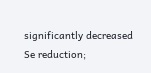significantly decreased Se reduction;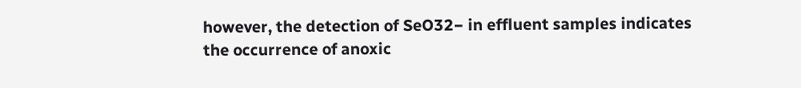however, the detection of SeO32− in effluent samples indicates the occurrence of anoxic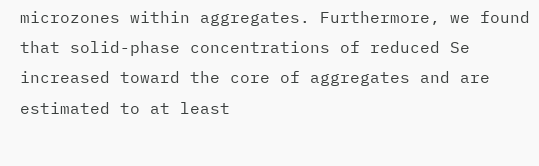microzones within aggregates. Furthermore, we found that solid-phase concentrations of reduced Se increased toward the core of aggregates and are estimated to at least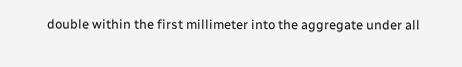double within the first millimeter into the aggregate under all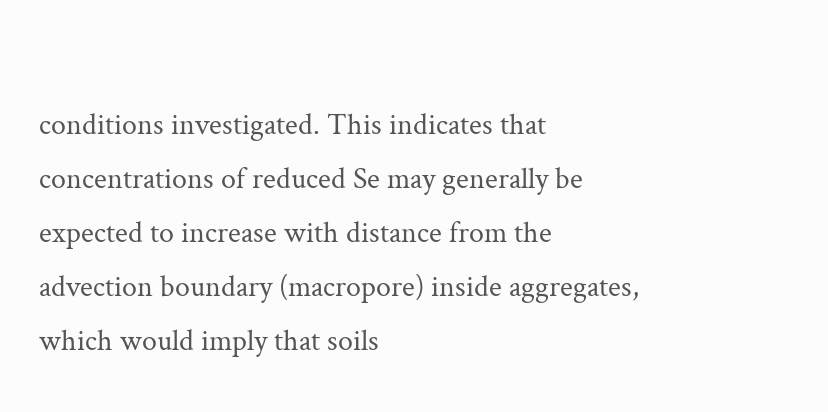conditions investigated. This indicates that concentrations of reduced Se may generally be expected to increase with distance from the advection boundary (macropore) inside aggregates, which would imply that soils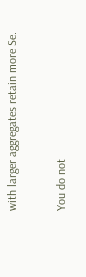with larger aggregates retain more Se.

You do not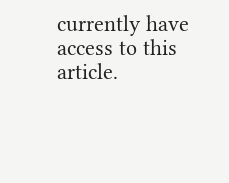currently have access to this article.